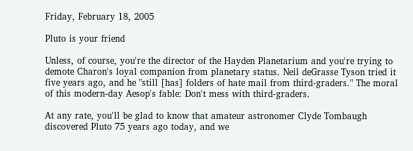Friday, February 18, 2005

Pluto is your friend

Unless, of course, you're the director of the Hayden Planetarium and you're trying to demote Charon's loyal companion from planetary status. Neil deGrasse Tyson tried it five years ago, and he "still [has] folders of hate mail from third-graders." The moral of this modern-day Aesop's fable: Don't mess with third-graders.

At any rate, you'll be glad to know that amateur astronomer Clyde Tombaugh discovered Pluto 75 years ago today, and we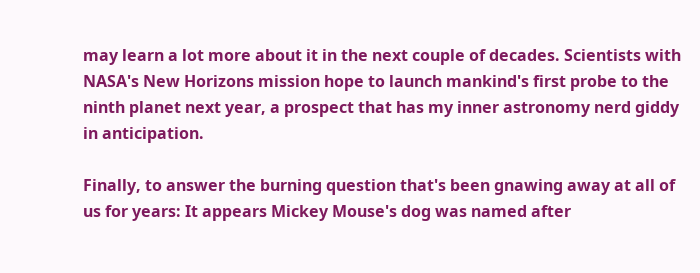may learn a lot more about it in the next couple of decades. Scientists with NASA's New Horizons mission hope to launch mankind's first probe to the ninth planet next year, a prospect that has my inner astronomy nerd giddy in anticipation.

Finally, to answer the burning question that's been gnawing away at all of us for years: It appears Mickey Mouse's dog was named after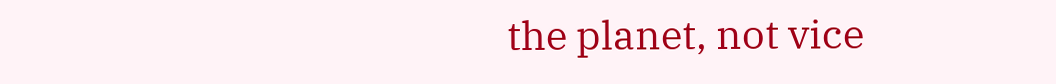the planet, not vice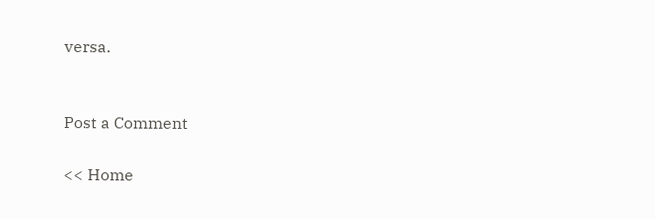versa.


Post a Comment

<< Home